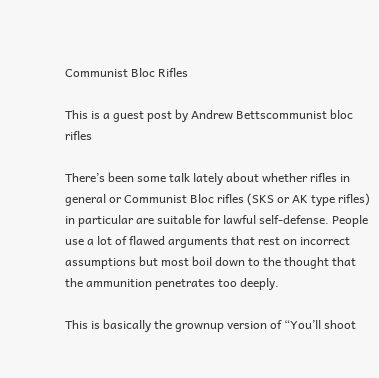Communist Bloc Rifles

This is a guest post by Andrew Bettscommunist bloc rifles

There’s been some talk lately about whether rifles in general or Communist Bloc rifles (SKS or AK type rifles) in particular are suitable for lawful self-defense. People use a lot of flawed arguments that rest on incorrect assumptions but most boil down to the thought that the ammunition penetrates too deeply.

This is basically the grownup version of “You’ll shoot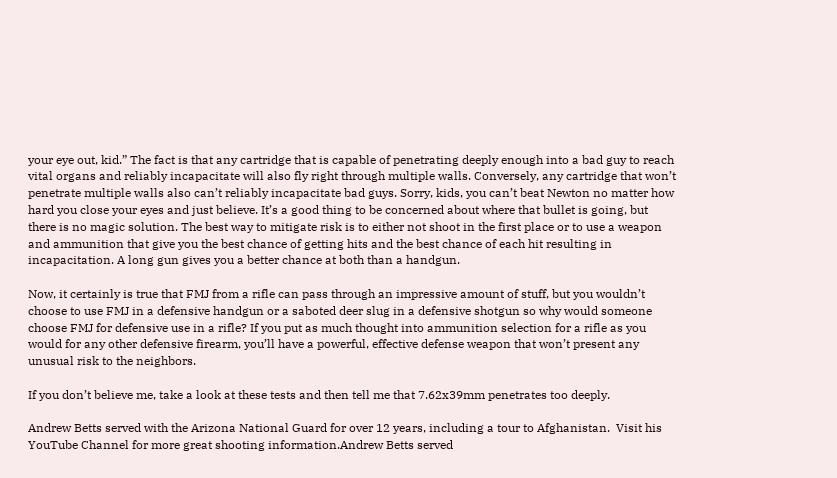your eye out, kid.” The fact is that any cartridge that is capable of penetrating deeply enough into a bad guy to reach vital organs and reliably incapacitate will also fly right through multiple walls. Conversely, any cartridge that won’t penetrate multiple walls also can’t reliably incapacitate bad guys. Sorry, kids, you can’t beat Newton no matter how hard you close your eyes and just believe. It’s a good thing to be concerned about where that bullet is going, but there is no magic solution. The best way to mitigate risk is to either not shoot in the first place or to use a weapon and ammunition that give you the best chance of getting hits and the best chance of each hit resulting in incapacitation. A long gun gives you a better chance at both than a handgun.

Now, it certainly is true that FMJ from a rifle can pass through an impressive amount of stuff, but you wouldn’t choose to use FMJ in a defensive handgun or a saboted deer slug in a defensive shotgun so why would someone choose FMJ for defensive use in a rifle? If you put as much thought into ammunition selection for a rifle as you would for any other defensive firearm, you’ll have a powerful, effective defense weapon that won’t present any unusual risk to the neighbors.

If you don’t believe me, take a look at these tests and then tell me that 7.62x39mm penetrates too deeply.

Andrew Betts served with the Arizona National Guard for over 12 years, including a tour to Afghanistan.  Visit his YouTube Channel for more great shooting information.Andrew Betts served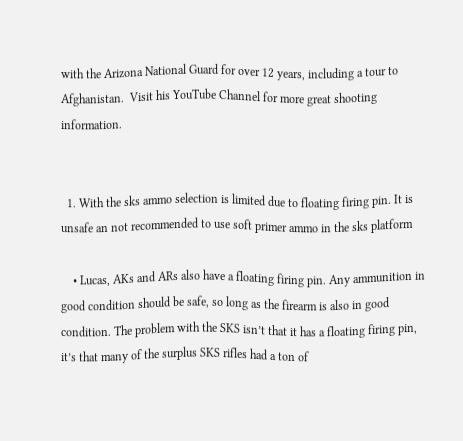with the Arizona National Guard for over 12 years, including a tour to Afghanistan.  Visit his YouTube Channel for more great shooting information.


  1. With the sks ammo selection is limited due to floating firing pin. It is unsafe an not recommended to use soft primer ammo in the sks platform

    • Lucas, AKs and ARs also have a floating firing pin. Any ammunition in good condition should be safe, so long as the firearm is also in good condition. The problem with the SKS isn’t that it has a floating firing pin, it’s that many of the surplus SKS rifles had a ton of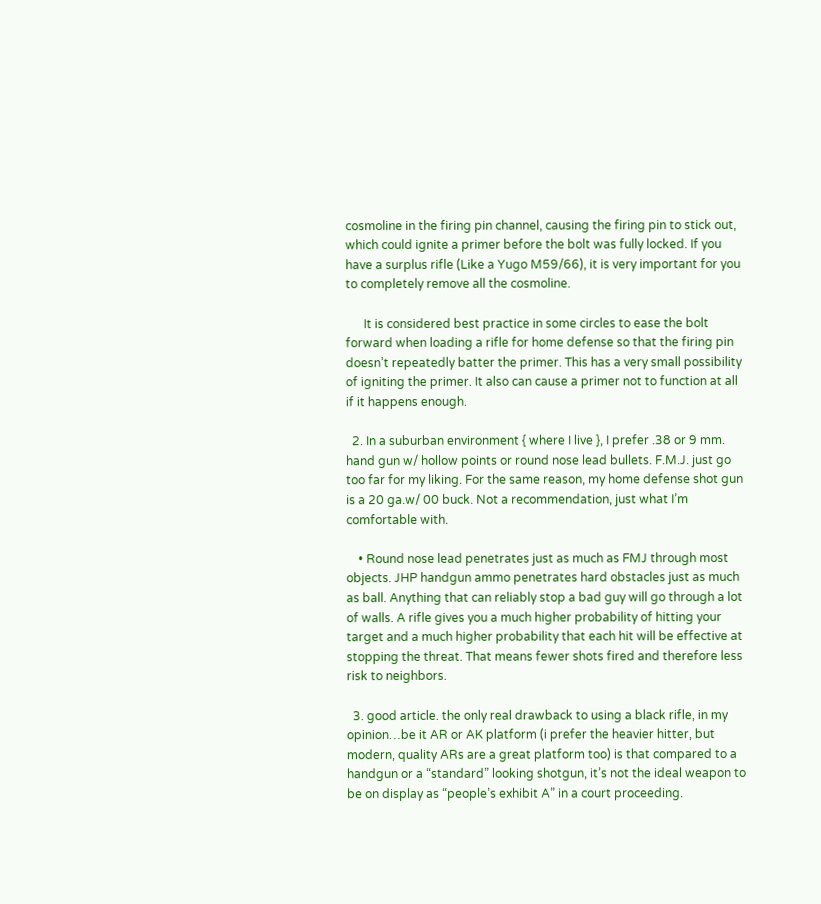cosmoline in the firing pin channel, causing the firing pin to stick out, which could ignite a primer before the bolt was fully locked. If you have a surplus rifle (Like a Yugo M59/66), it is very important for you to completely remove all the cosmoline.

      It is considered best practice in some circles to ease the bolt forward when loading a rifle for home defense so that the firing pin doesn’t repeatedly batter the primer. This has a very small possibility of igniting the primer. It also can cause a primer not to function at all if it happens enough.

  2. In a suburban environment { where I live }, I prefer .38 or 9 mm. hand gun w/ hollow points or round nose lead bullets. F.M.J. just go too far for my liking. For the same reason, my home defense shot gun is a 20 ga.w/ 00 buck. Not a recommendation, just what I’m comfortable with.

    • Round nose lead penetrates just as much as FMJ through most objects. JHP handgun ammo penetrates hard obstacles just as much as ball. Anything that can reliably stop a bad guy will go through a lot of walls. A rifle gives you a much higher probability of hitting your target and a much higher probability that each hit will be effective at stopping the threat. That means fewer shots fired and therefore less risk to neighbors.

  3. good article. the only real drawback to using a black rifle, in my opinion…be it AR or AK platform (i prefer the heavier hitter, but modern, quality ARs are a great platform too) is that compared to a handgun or a “standard” looking shotgun, it’s not the ideal weapon to be on display as “people’s exhibit A” in a court proceeding.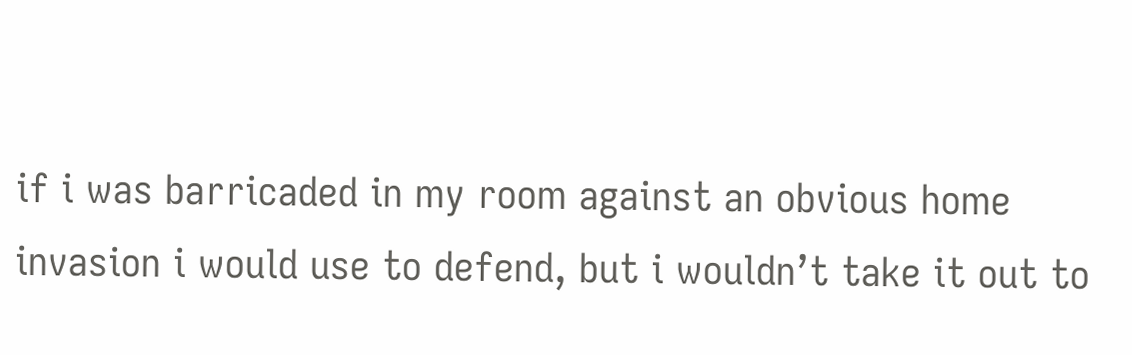if i was barricaded in my room against an obvious home invasion i would use to defend, but i wouldn’t take it out to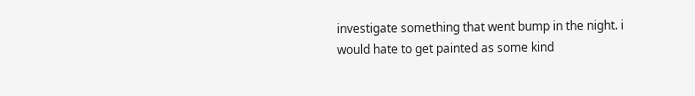investigate something that went bump in the night. i would hate to get painted as some kind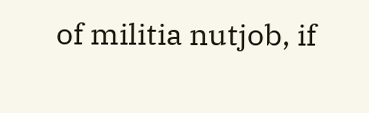of militia nutjob, if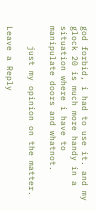god forbid, i had to use it. and my glock 20 is much more handy in a situation where i have to manipulate doors and whatnot.

    just my opinion on the matter.

Leave a Reply